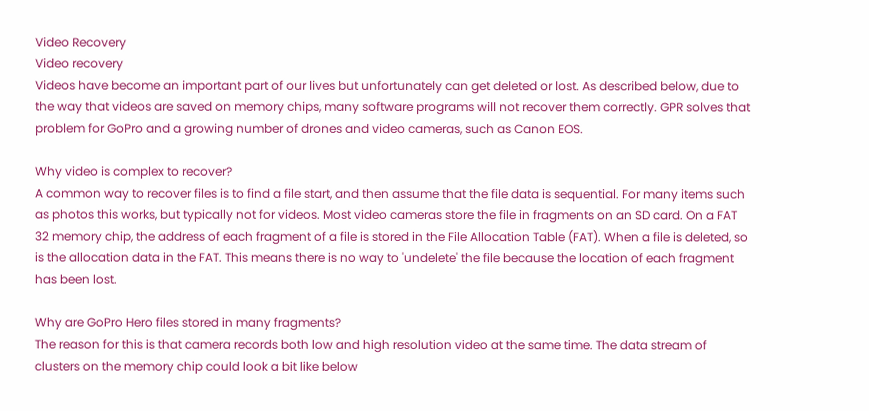Video Recovery
Video recovery
Videos have become an important part of our lives but unfortunately can get deleted or lost. As described below, due to the way that videos are saved on memory chips, many software programs will not recover them correctly. GPR solves that problem for GoPro and a growing number of drones and video cameras, such as Canon EOS.

Why video is complex to recover?
A common way to recover files is to find a file start, and then assume that the file data is sequential. For many items such as photos this works, but typically not for videos. Most video cameras store the file in fragments on an SD card. On a FAT 32 memory chip, the address of each fragment of a file is stored in the File Allocation Table (FAT). When a file is deleted, so is the allocation data in the FAT. This means there is no way to 'undelete' the file because the location of each fragment has been lost.

Why are GoPro Hero files stored in many fragments?
The reason for this is that camera records both low and high resolution video at the same time. The data stream of clusters on the memory chip could look a bit like below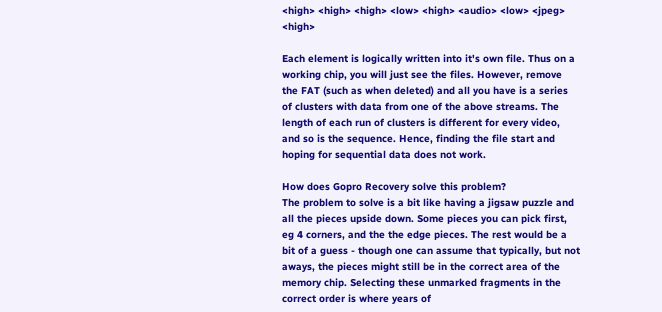<high> <high> <high> <low> <high> <audio> <low> <jpeg> <high>

Each element is logically written into it's own file. Thus on a working chip, you will just see the files. However, remove the FAT (such as when deleted) and all you have is a series of clusters with data from one of the above streams. The length of each run of clusters is different for every video, and so is the sequence. Hence, finding the file start and hoping for sequential data does not work.

How does Gopro Recovery solve this problem?
The problem to solve is a bit like having a jigsaw puzzle and all the pieces upside down. Some pieces you can pick first, eg 4 corners, and the the edge pieces. The rest would be a bit of a guess - though one can assume that typically, but not aways, the pieces might still be in the correct area of the memory chip. Selecting these unmarked fragments in the correct order is where years of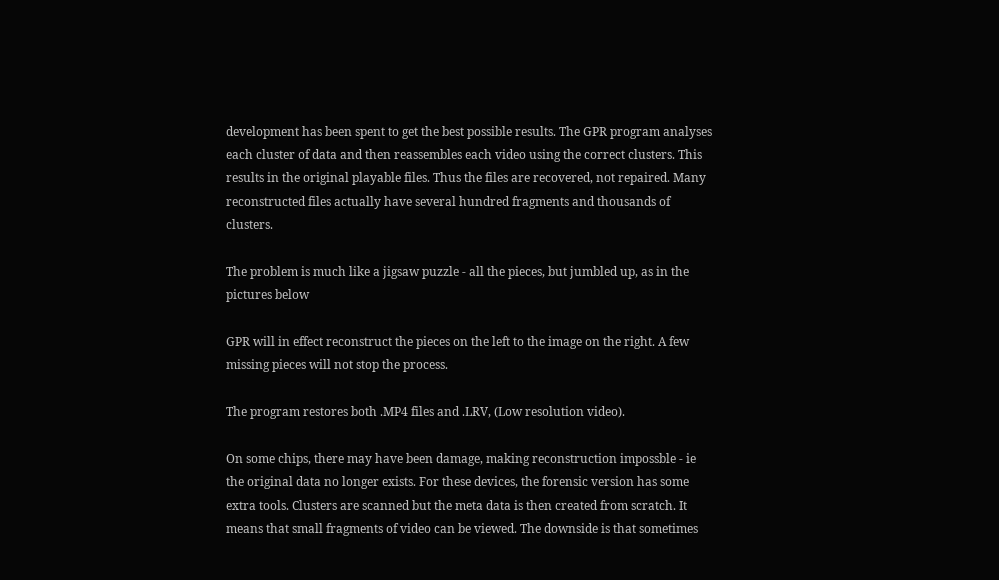development has been spent to get the best possible results. The GPR program analyses each cluster of data and then reassembles each video using the correct clusters. This results in the original playable files. Thus the files are recovered, not repaired. Many reconstructed files actually have several hundred fragments and thousands of clusters.

The problem is much like a jigsaw puzzle - all the pieces, but jumbled up, as in the pictures below

GPR will in effect reconstruct the pieces on the left to the image on the right. A few missing pieces will not stop the process.

The program restores both .MP4 files and .LRV, (Low resolution video).

On some chips, there may have been damage, making reconstruction impossble - ie the original data no longer exists. For these devices, the forensic version has some extra tools. Clusters are scanned but the meta data is then created from scratch. It means that small fragments of video can be viewed. The downside is that sometimes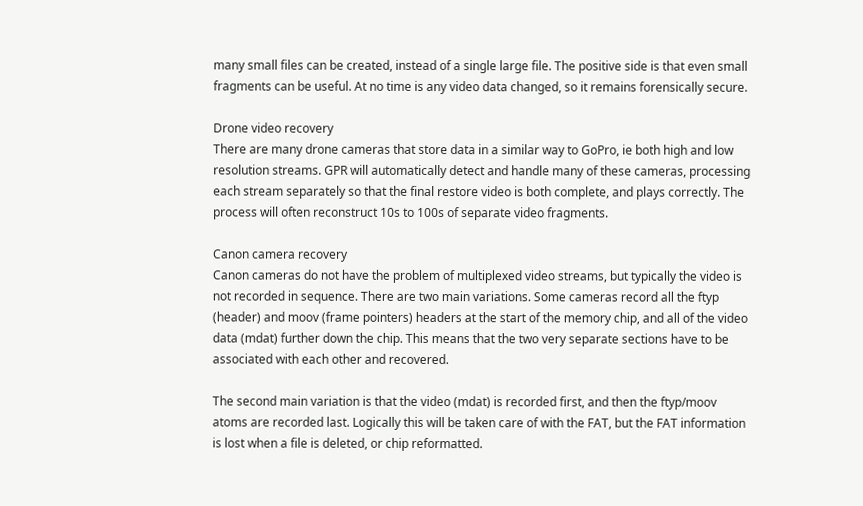many small files can be created, instead of a single large file. The positive side is that even small fragments can be useful. At no time is any video data changed, so it remains forensically secure.

Drone video recovery
There are many drone cameras that store data in a similar way to GoPro, ie both high and low resolution streams. GPR will automatically detect and handle many of these cameras, processing each stream separately so that the final restore video is both complete, and plays correctly. The process will often reconstruct 10s to 100s of separate video fragments.

Canon camera recovery
Canon cameras do not have the problem of multiplexed video streams, but typically the video is not recorded in sequence. There are two main variations. Some cameras record all the ftyp (header) and moov (frame pointers) headers at the start of the memory chip, and all of the video data (mdat) further down the chip. This means that the two very separate sections have to be associated with each other and recovered.

The second main variation is that the video (mdat) is recorded first, and then the ftyp/moov atoms are recorded last. Logically this will be taken care of with the FAT, but the FAT information is lost when a file is deleted, or chip reformatted.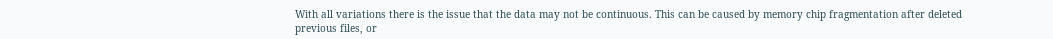With all variations there is the issue that the data may not be continuous. This can be caused by memory chip fragmentation after deleted previous files, or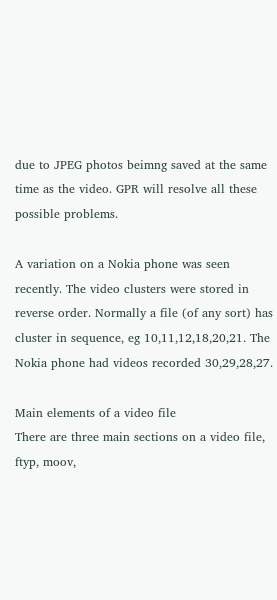due to JPEG photos beimng saved at the same time as the video. GPR will resolve all these possible problems.

A variation on a Nokia phone was seen recently. The video clusters were stored in reverse order. Normally a file (of any sort) has cluster in sequence, eg 10,11,12,18,20,21. The Nokia phone had videos recorded 30,29,28,27.

Main elements of a video file
There are three main sections on a video file, ftyp, moov,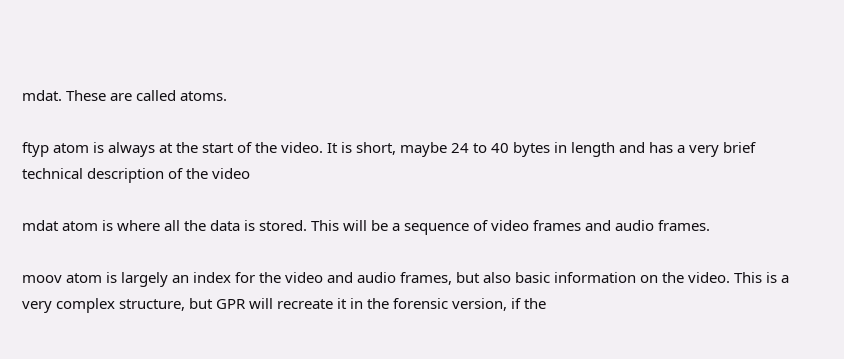mdat. These are called atoms.

ftyp atom is always at the start of the video. It is short, maybe 24 to 40 bytes in length and has a very brief technical description of the video

mdat atom is where all the data is stored. This will be a sequence of video frames and audio frames.

moov atom is largely an index for the video and audio frames, but also basic information on the video. This is a very complex structure, but GPR will recreate it in the forensic version, if the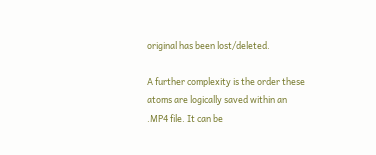original has been lost/deleted.

A further complexity is the order these atoms are logically saved within an .MP4 file. It can be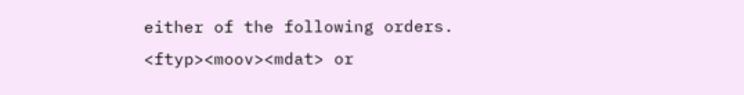either of the following orders.
<ftyp><moov><mdat> or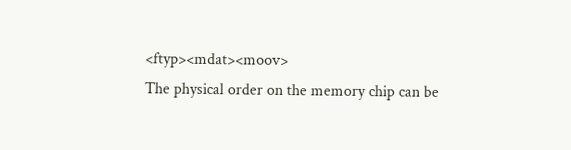<ftyp><mdat><moov>
The physical order on the memory chip can be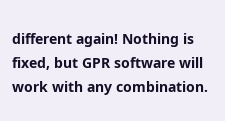different again! Nothing is fixed, but GPR software will work with any combination.